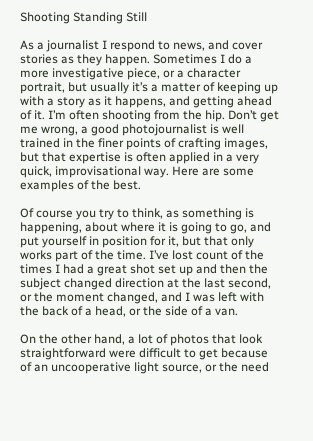Shooting Standing Still

As a journalist I respond to news, and cover stories as they happen. Sometimes I do a more investigative piece, or a character portrait, but usually it’s a matter of keeping up with a story as it happens, and getting ahead of it. I’m often shooting from the hip. Don’t get me wrong, a good photojournalist is well trained in the finer points of crafting images, but that expertise is often applied in a very quick, improvisational way. Here are some examples of the best.

Of course you try to think, as something is happening, about where it is going to go, and put yourself in position for it, but that only works part of the time. I’ve lost count of the times I had a great shot set up and then the subject changed direction at the last second, or the moment changed, and I was left with the back of a head, or the side of a van.

On the other hand, a lot of photos that look straightforward were difficult to get because of an uncooperative light source, or the need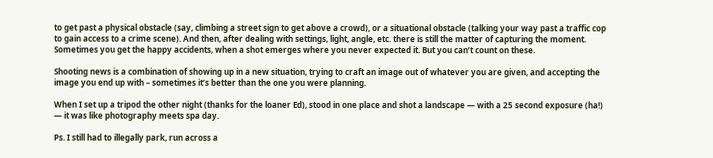to get past a physical obstacle (say, climbing a street sign to get above a crowd), or a situational obstacle (talking your way past a traffic cop to gain access to a crime scene). And then, after dealing with settings, light, angle, etc. there is still the matter of capturing the moment. Sometimes you get the happy accidents, when a shot emerges where you never expected it. But you can’t count on these.

Shooting news is a combination of showing up in a new situation, trying to craft an image out of whatever you are given, and accepting the image you end up with – sometimes it’s better than the one you were planning.

When I set up a tripod the other night (thanks for the loaner Ed), stood in one place and shot a landscape — with a 25 second exposure (ha!) — it was like photography meets spa day.

Ps. I still had to illegally park, run across a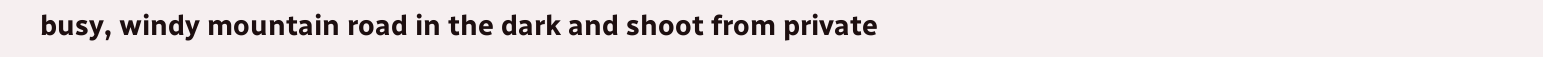busy, windy mountain road in the dark and shoot from private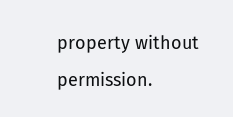property without permission.